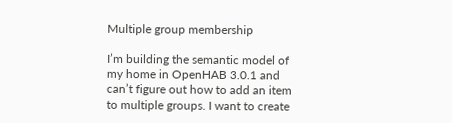Multiple group membership

I’m building the semantic model of my home in OpenHAB 3.0.1 and can’t figure out how to add an item to multiple groups. I want to create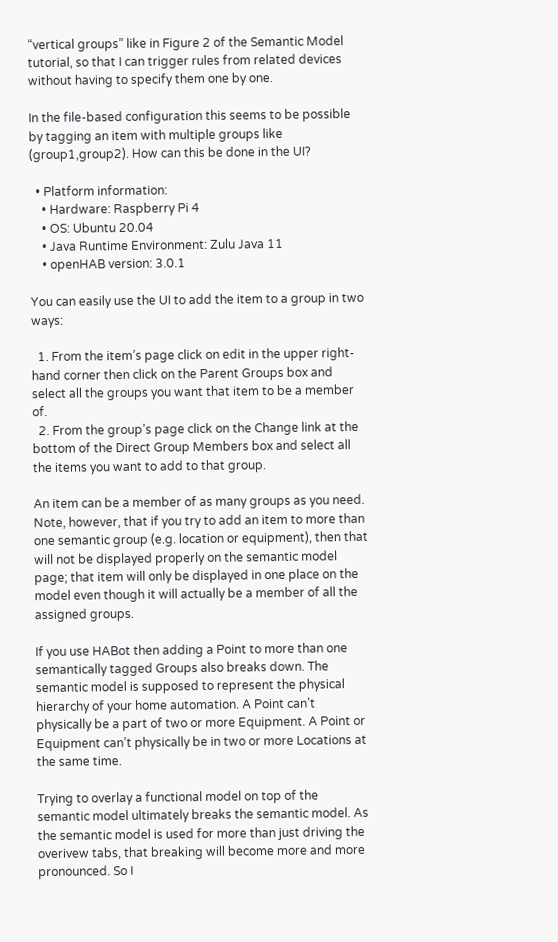“vertical groups” like in Figure 2 of the Semantic Model tutorial, so that I can trigger rules from related devices without having to specify them one by one.

In the file-based configuration this seems to be possible by tagging an item with multiple groups like (group1,group2). How can this be done in the UI?

  • Platform information:
    • Hardware: Raspberry Pi 4
    • OS: Ubuntu 20.04
    • Java Runtime Environment: Zulu Java 11
    • openHAB version: 3.0.1

You can easily use the UI to add the item to a group in two ways:

  1. From the item’s page click on edit in the upper right-hand corner then click on the Parent Groups box and select all the groups you want that item to be a member of.
  2. From the group’s page click on the Change link at the bottom of the Direct Group Members box and select all the items you want to add to that group.

An item can be a member of as many groups as you need. Note, however, that if you try to add an item to more than one semantic group (e.g. location or equipment), then that will not be displayed properly on the semantic model page; that item will only be displayed in one place on the model even though it will actually be a member of all the assigned groups.

If you use HABot then adding a Point to more than one semantically tagged Groups also breaks down. The semantic model is supposed to represent the physical hierarchy of your home automation. A Point can’t physically be a part of two or more Equipment. A Point or Equipment can’t physically be in two or more Locations at the same time.

Trying to overlay a functional model on top of the semantic model ultimately breaks the semantic model. As the semantic model is used for more than just driving the overivew tabs, that breaking will become more and more pronounced. So I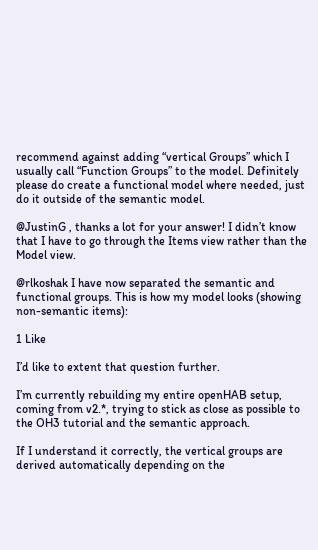recommend against adding “vertical Groups” which I usually call “Function Groups” to the model. Definitely please do create a functional model where needed, just do it outside of the semantic model.

@JustinG , thanks a lot for your answer! I didn’t know that I have to go through the Items view rather than the Model view.

@rlkoshak I have now separated the semantic and functional groups. This is how my model looks (showing non-semantic items):

1 Like

I’d like to extent that question further.

I’m currently rebuilding my entire openHAB setup, coming from v2.*, trying to stick as close as possible to the OH3 tutorial and the semantic approach.

If I understand it correctly, the vertical groups are derived automatically depending on the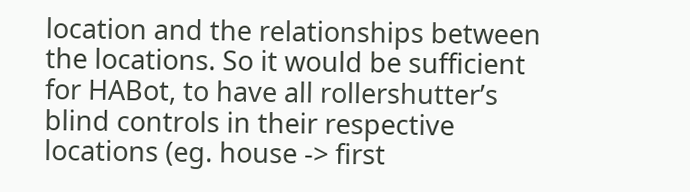location and the relationships between the locations. So it would be sufficient for HABot, to have all rollershutter’s blind controls in their respective locations (eg. house -> first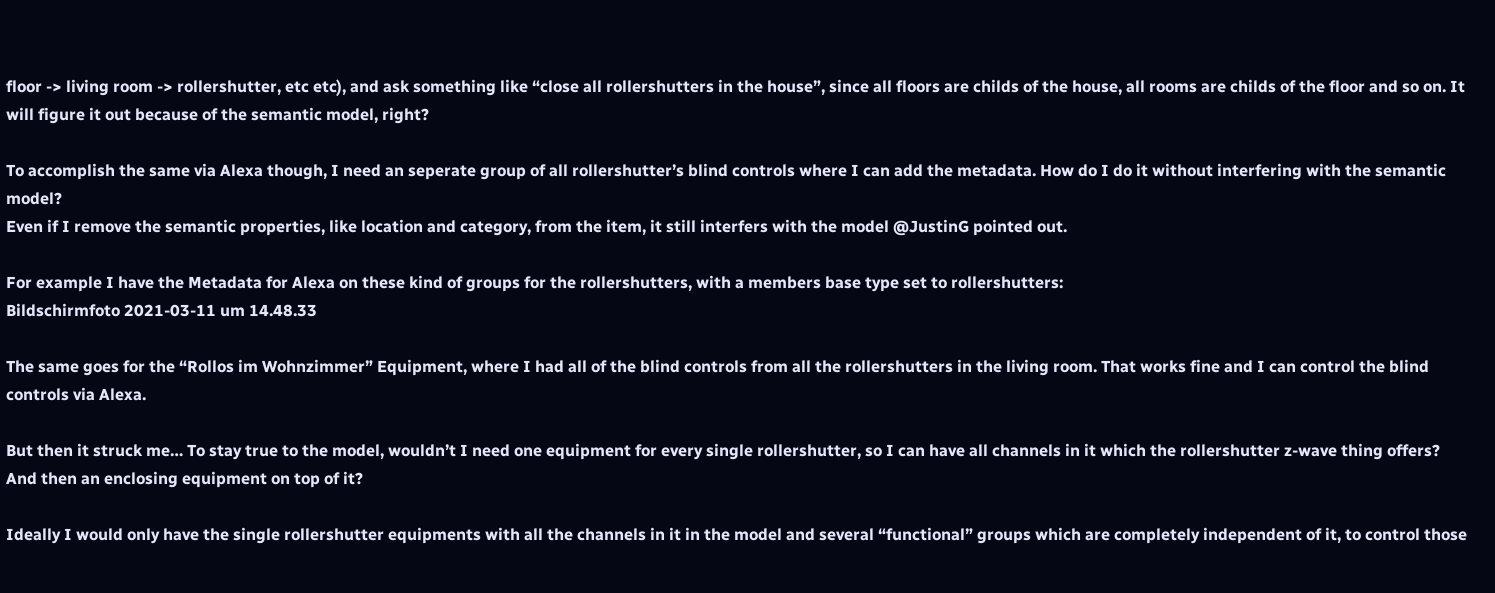floor -> living room -> rollershutter, etc etc), and ask something like “close all rollershutters in the house”, since all floors are childs of the house, all rooms are childs of the floor and so on. It will figure it out because of the semantic model, right?

To accomplish the same via Alexa though, I need an seperate group of all rollershutter’s blind controls where I can add the metadata. How do I do it without interfering with the semantic model?
Even if I remove the semantic properties, like location and category, from the item, it still interfers with the model @JustinG pointed out.

For example I have the Metadata for Alexa on these kind of groups for the rollershutters, with a members base type set to rollershutters:
Bildschirmfoto 2021-03-11 um 14.48.33

The same goes for the “Rollos im Wohnzimmer” Equipment, where I had all of the blind controls from all the rollershutters in the living room. That works fine and I can control the blind controls via Alexa.

But then it struck me… To stay true to the model, wouldn’t I need one equipment for every single rollershutter, so I can have all channels in it which the rollershutter z-wave thing offers? And then an enclosing equipment on top of it?

Ideally I would only have the single rollershutter equipments with all the channels in it in the model and several “functional” groups which are completely independent of it, to control those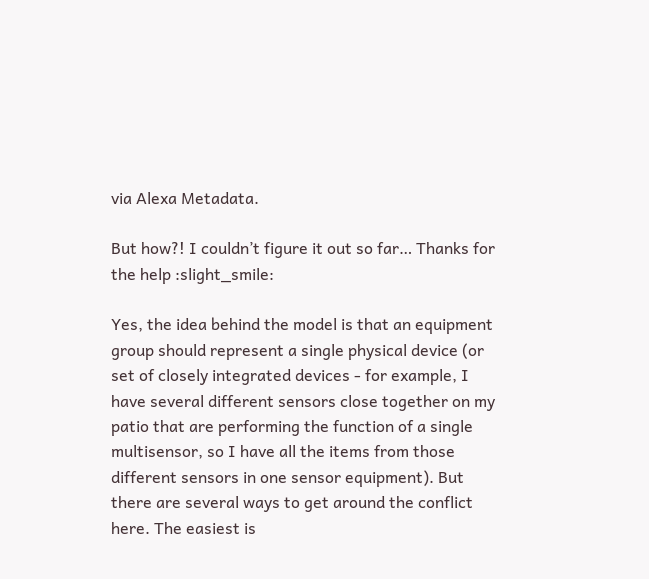via Alexa Metadata.

But how?! I couldn’t figure it out so far… Thanks for the help :slight_smile:

Yes, the idea behind the model is that an equipment group should represent a single physical device (or set of closely integrated devices - for example, I have several different sensors close together on my patio that are performing the function of a single multisensor, so I have all the items from those different sensors in one sensor equipment). But there are several ways to get around the conflict here. The easiest is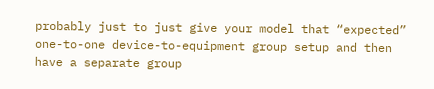probably just to just give your model that “expected” one-to-one device-to-equipment group setup and then have a separate group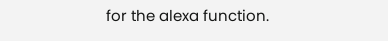for the alexa function.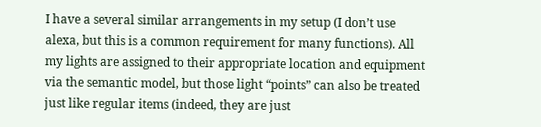I have a several similar arrangements in my setup (I don’t use alexa, but this is a common requirement for many functions). All my lights are assigned to their appropriate location and equipment via the semantic model, but those light “points” can also be treated just like regular items (indeed, they are just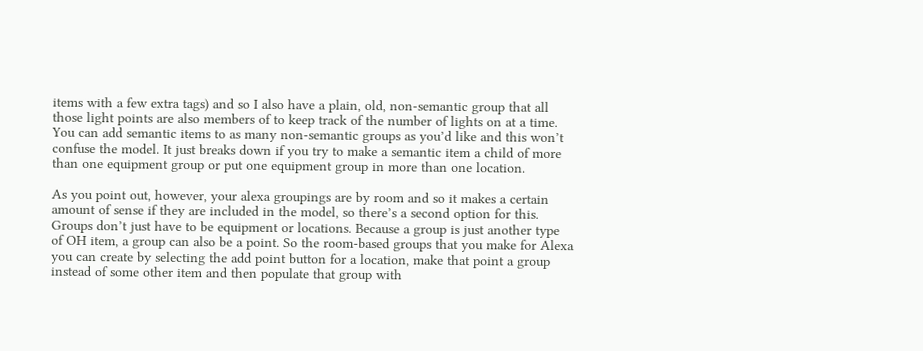items with a few extra tags) and so I also have a plain, old, non-semantic group that all those light points are also members of to keep track of the number of lights on at a time. You can add semantic items to as many non-semantic groups as you’d like and this won’t confuse the model. It just breaks down if you try to make a semantic item a child of more than one equipment group or put one equipment group in more than one location.

As you point out, however, your alexa groupings are by room and so it makes a certain amount of sense if they are included in the model, so there’s a second option for this. Groups don’t just have to be equipment or locations. Because a group is just another type of OH item, a group can also be a point. So the room-based groups that you make for Alexa you can create by selecting the add point button for a location, make that point a group instead of some other item and then populate that group with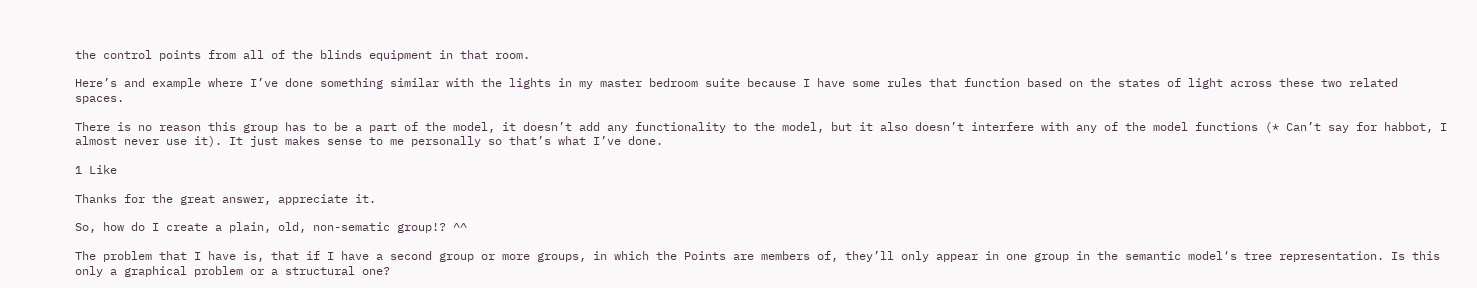the control points from all of the blinds equipment in that room.

Here’s and example where I’ve done something similar with the lights in my master bedroom suite because I have some rules that function based on the states of light across these two related spaces.

There is no reason this group has to be a part of the model, it doesn’t add any functionality to the model, but it also doesn’t interfere with any of the model functions (* Can’t say for habbot, I almost never use it). It just makes sense to me personally so that’s what I’ve done.

1 Like

Thanks for the great answer, appreciate it.

So, how do I create a plain, old, non-sematic group!? ^^

The problem that I have is, that if I have a second group or more groups, in which the Points are members of, they’ll only appear in one group in the semantic model‘s tree representation. Is this only a graphical problem or a structural one?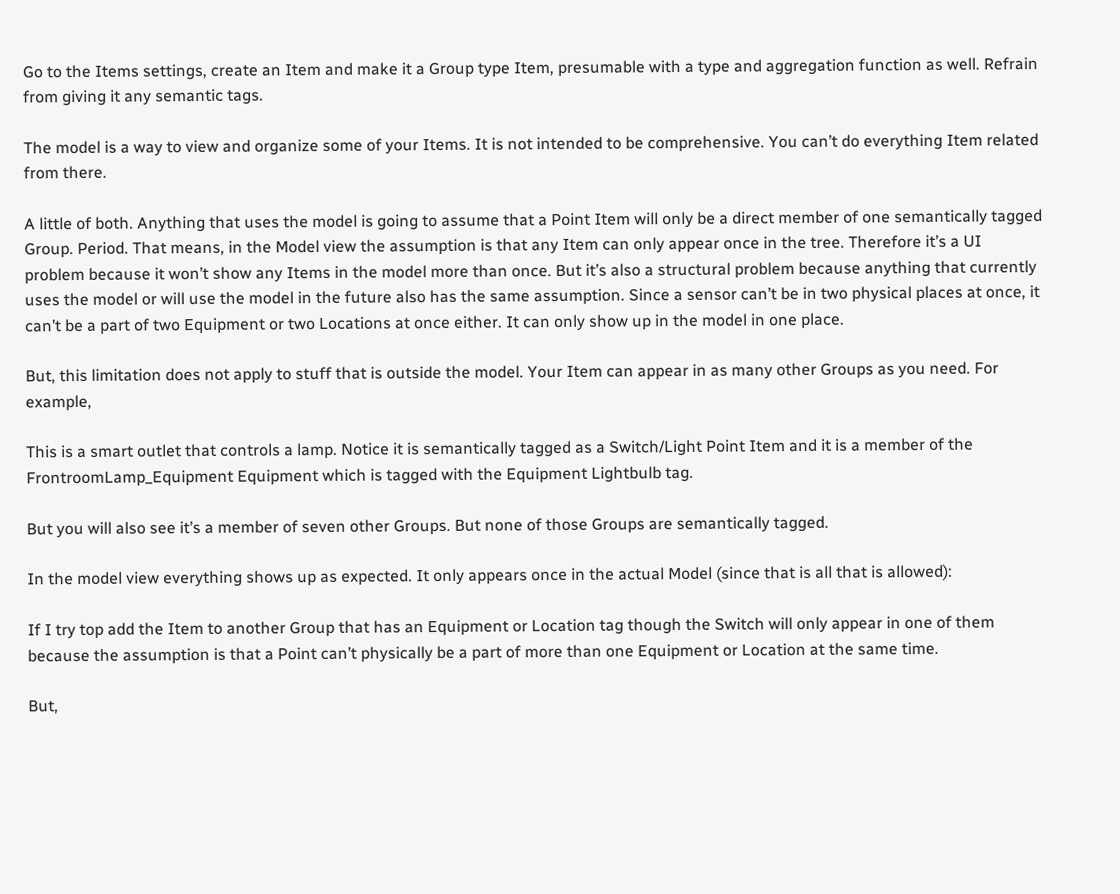Go to the Items settings, create an Item and make it a Group type Item, presumable with a type and aggregation function as well. Refrain from giving it any semantic tags.

The model is a way to view and organize some of your Items. It is not intended to be comprehensive. You can’t do everything Item related from there.

A little of both. Anything that uses the model is going to assume that a Point Item will only be a direct member of one semantically tagged Group. Period. That means, in the Model view the assumption is that any Item can only appear once in the tree. Therefore it’s a UI problem because it won’t show any Items in the model more than once. But it’s also a structural problem because anything that currently uses the model or will use the model in the future also has the same assumption. Since a sensor can’t be in two physical places at once, it can’t be a part of two Equipment or two Locations at once either. It can only show up in the model in one place.

But, this limitation does not apply to stuff that is outside the model. Your Item can appear in as many other Groups as you need. For example,

This is a smart outlet that controls a lamp. Notice it is semantically tagged as a Switch/Light Point Item and it is a member of the FrontroomLamp_Equipment Equipment which is tagged with the Equipment Lightbulb tag.

But you will also see it’s a member of seven other Groups. But none of those Groups are semantically tagged.

In the model view everything shows up as expected. It only appears once in the actual Model (since that is all that is allowed):

If I try top add the Item to another Group that has an Equipment or Location tag though the Switch will only appear in one of them because the assumption is that a Point can’t physically be a part of more than one Equipment or Location at the same time.

But,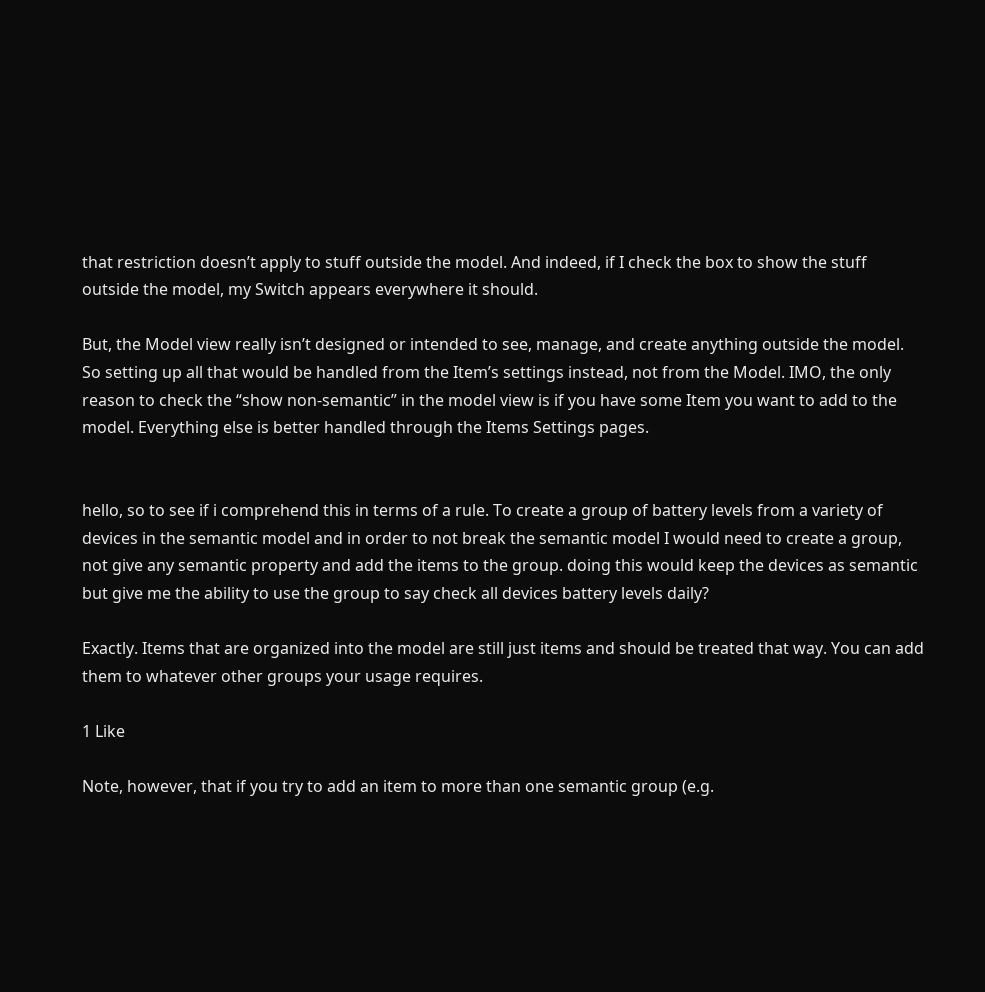that restriction doesn’t apply to stuff outside the model. And indeed, if I check the box to show the stuff outside the model, my Switch appears everywhere it should.

But, the Model view really isn’t designed or intended to see, manage, and create anything outside the model. So setting up all that would be handled from the Item’s settings instead, not from the Model. IMO, the only reason to check the “show non-semantic” in the model view is if you have some Item you want to add to the model. Everything else is better handled through the Items Settings pages.


hello, so to see if i comprehend this in terms of a rule. To create a group of battery levels from a variety of devices in the semantic model and in order to not break the semantic model I would need to create a group, not give any semantic property and add the items to the group. doing this would keep the devices as semantic but give me the ability to use the group to say check all devices battery levels daily?

Exactly. Items that are organized into the model are still just items and should be treated that way. You can add them to whatever other groups your usage requires.

1 Like

Note, however, that if you try to add an item to more than one semantic group (e.g.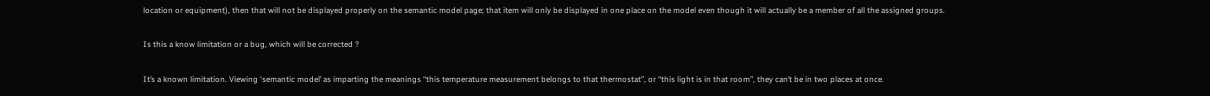location or equipment), then that will not be displayed properly on the semantic model page; that item will only be displayed in one place on the model even though it will actually be a member of all the assigned groups.

Is this a know limitation or a bug, which will be corrected ?

It’s a known limitation. Viewing ‘semantic model’ as imparting the meanings “this temperature measurement belongs to that thermostat”, or “this light is in that room”, they can’t be in two places at once.